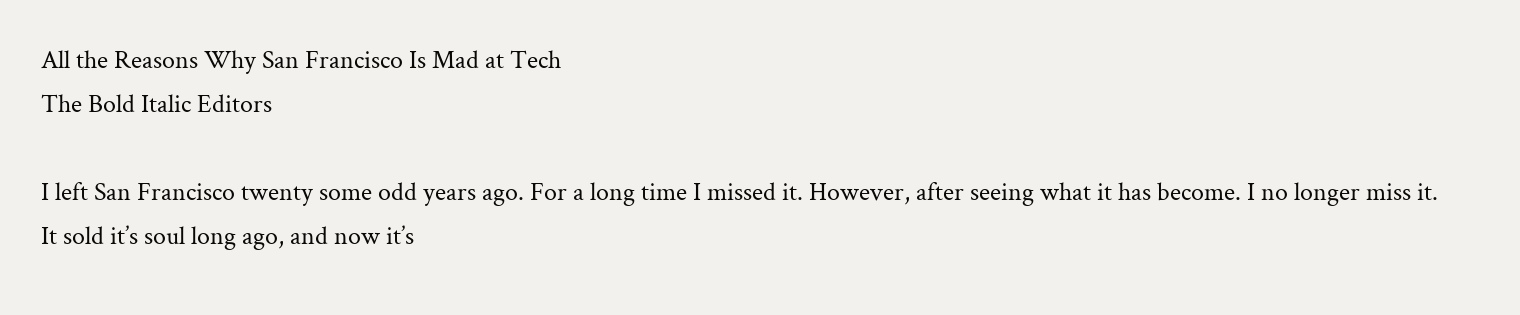All the Reasons Why San Francisco Is Mad at Tech
The Bold Italic Editors

I left San Francisco twenty some odd years ago. For a long time I missed it. However, after seeing what it has become. I no longer miss it. It sold it’s soul long ago, and now it’s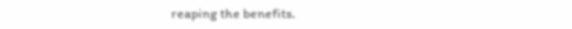reaping the benefits.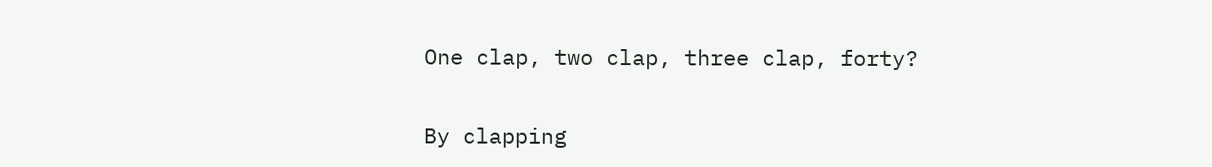One clap, two clap, three clap, forty?

By clapping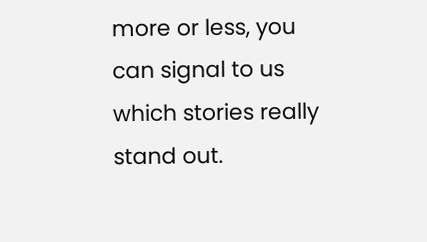more or less, you can signal to us which stories really stand out.